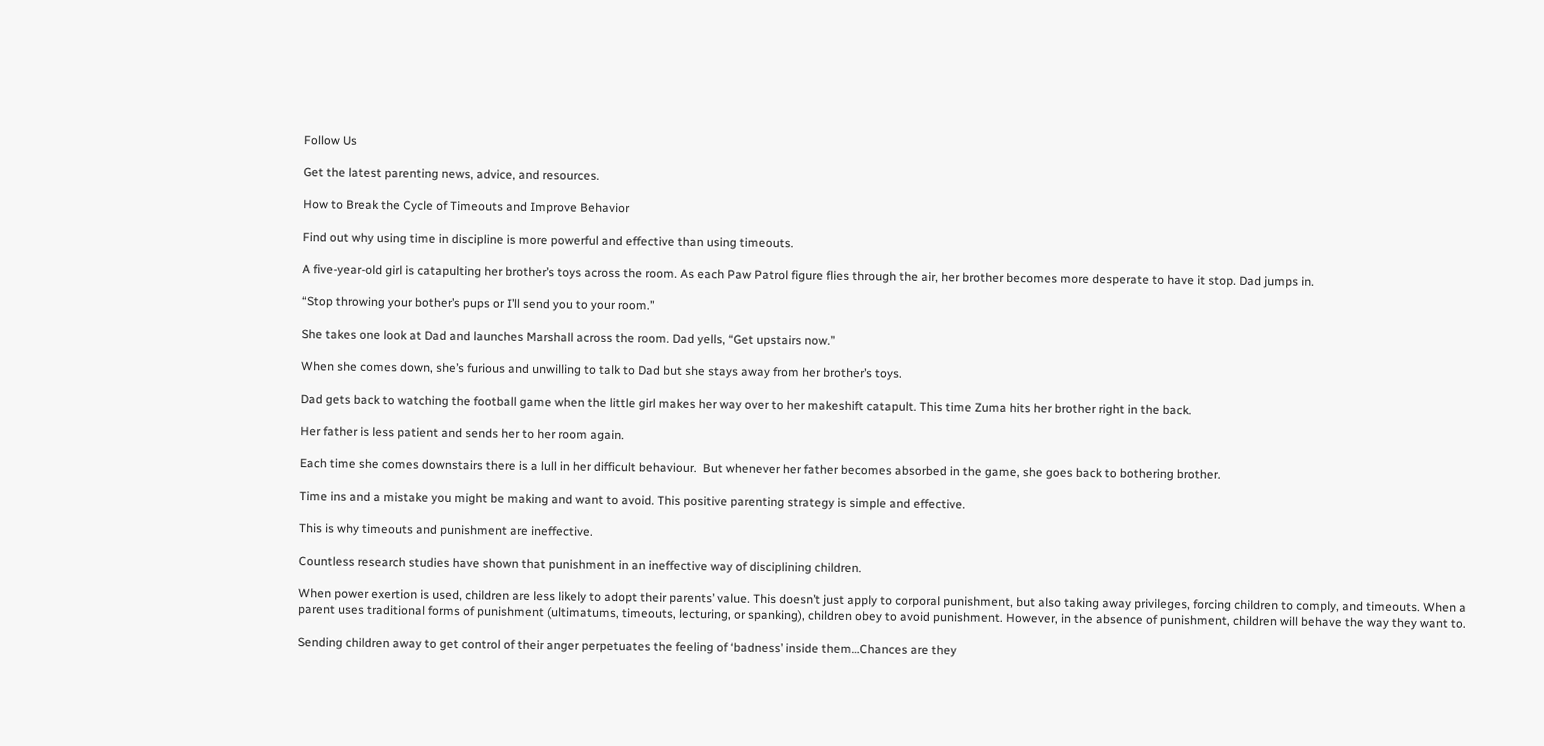Follow Us

Get the latest parenting news, advice, and resources.

How to Break the Cycle of Timeouts and Improve Behavior

Find out why using time in discipline is more powerful and effective than using timeouts.

A five-year-old girl is catapulting her brother’s toys across the room. As each Paw Patrol figure flies through the air, her brother becomes more desperate to have it stop. Dad jumps in.

“Stop throwing your bother’s pups or I’ll send you to your room.”

She takes one look at Dad and launches Marshall across the room. Dad yells, “Get upstairs now.”

When she comes down, she’s furious and unwilling to talk to Dad but she stays away from her brother’s toys.

Dad gets back to watching the football game when the little girl makes her way over to her makeshift catapult. This time Zuma hits her brother right in the back.

Her father is less patient and sends her to her room again.

Each time she comes downstairs there is a lull in her difficult behaviour.  But whenever her father becomes absorbed in the game, she goes back to bothering brother.

Time ins and a mistake you might be making and want to avoid. This positive parenting strategy is simple and effective.

This is why timeouts and punishment are ineffective.

Countless research studies have shown that punishment in an ineffective way of disciplining children.

When power exertion is used, children are less likely to adopt their parents’ value. This doesn’t just apply to corporal punishment, but also taking away privileges, forcing children to comply, and timeouts. When a parent uses traditional forms of punishment (ultimatums, timeouts, lecturing, or spanking), children obey to avoid punishment. However, in the absence of punishment, children will behave the way they want to.

Sending children away to get control of their anger perpetuates the feeling of ‘badness’ inside them…Chances are they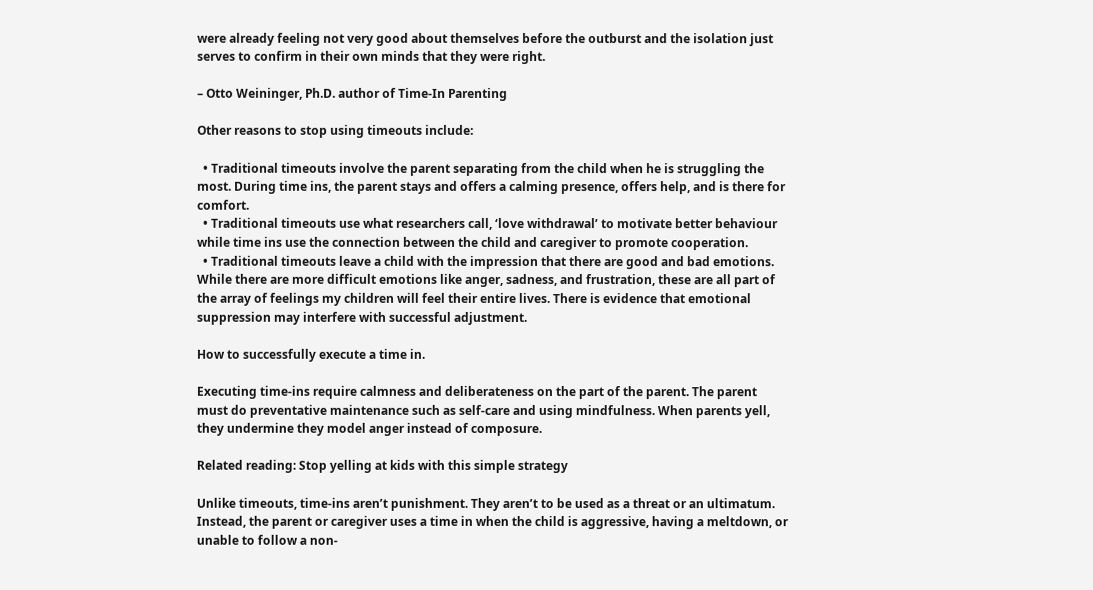were already feeling not very good about themselves before the outburst and the isolation just serves to confirm in their own minds that they were right.

– Otto Weininger, Ph.D. author of Time-In Parenting

Other reasons to stop using timeouts include:

  • Traditional timeouts involve the parent separating from the child when he is struggling the most. During time ins, the parent stays and offers a calming presence, offers help, and is there for comfort.
  • Traditional timeouts use what researchers call, ‘love withdrawal’ to motivate better behaviour while time ins use the connection between the child and caregiver to promote cooperation.
  • Traditional timeouts leave a child with the impression that there are good and bad emotions. While there are more difficult emotions like anger, sadness, and frustration, these are all part of the array of feelings my children will feel their entire lives. There is evidence that emotional suppression may interfere with successful adjustment.

How to successfully execute a time in.

Executing time-ins require calmness and deliberateness on the part of the parent. The parent must do preventative maintenance such as self-care and using mindfulness. When parents yell, they undermine they model anger instead of composure.

Related reading: Stop yelling at kids with this simple strategy

Unlike timeouts, time-ins aren’t punishment. They aren’t to be used as a threat or an ultimatum. Instead, the parent or caregiver uses a time in when the child is aggressive, having a meltdown, or unable to follow a non-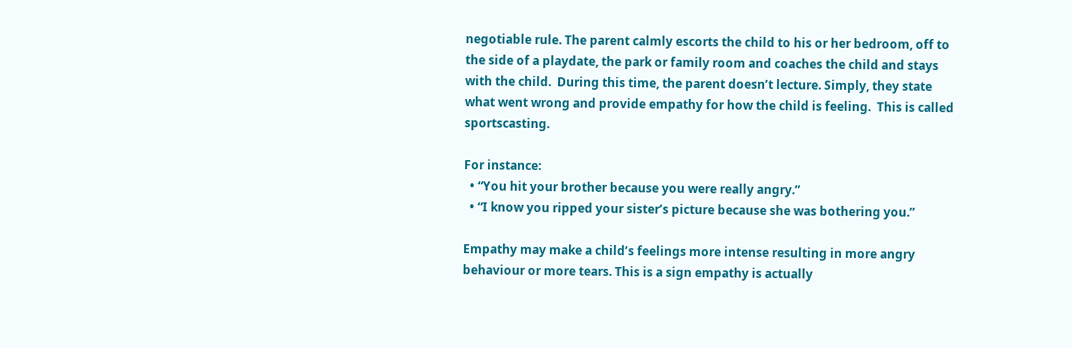negotiable rule. The parent calmly escorts the child to his or her bedroom, off to the side of a playdate, the park or family room and coaches the child and stays with the child.  During this time, the parent doesn’t lecture. Simply, they state what went wrong and provide empathy for how the child is feeling.  This is called sportscasting.

For instance:
  • “You hit your brother because you were really angry.”
  • “I know you ripped your sister’s picture because she was bothering you.”

Empathy may make a child’s feelings more intense resulting in more angry behaviour or more tears. This is a sign empathy is actually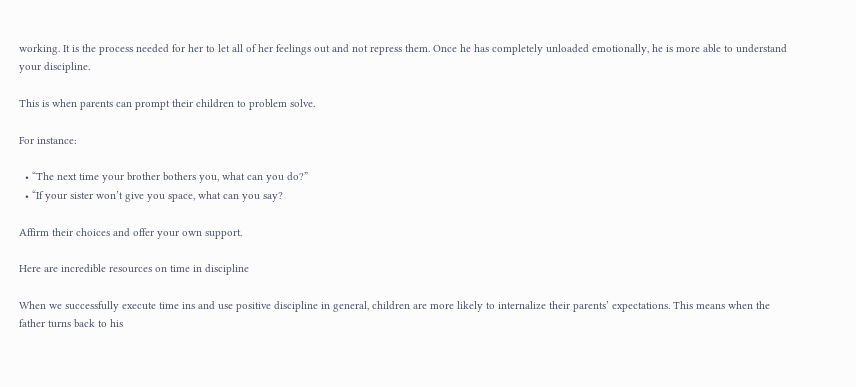working. It is the process needed for her to let all of her feelings out and not repress them. Once he has completely unloaded emotionally, he is more able to understand your discipline.

This is when parents can prompt their children to problem solve.

For instance:

  • “The next time your brother bothers you, what can you do?”
  • “If your sister won’t give you space, what can you say?

Affirm their choices and offer your own support.

Here are incredible resources on time in discipline

When we successfully execute time ins and use positive discipline in general, children are more likely to internalize their parents’ expectations. This means when the father turns back to his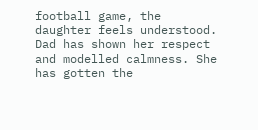football game, the daughter feels understood. Dad has shown her respect and modelled calmness. She has gotten the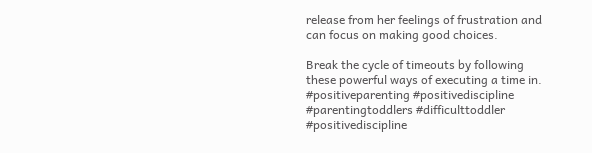release from her feelings of frustration and can focus on making good choices.

Break the cycle of timeouts by following these powerful ways of executing a time in. #positiveparenting #positivediscipline #parentingtoddlers #difficulttoddler #positivediscipline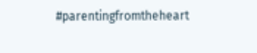#parentingfromtheheart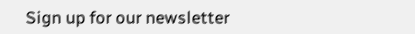Sign up for our newsletter